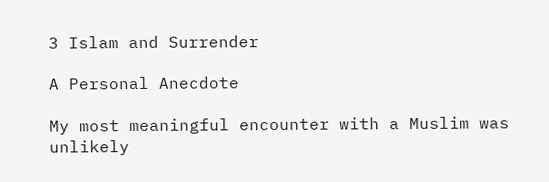3 Islam and Surrender

A Personal Anecdote

My most meaningful encounter with a Muslim was unlikely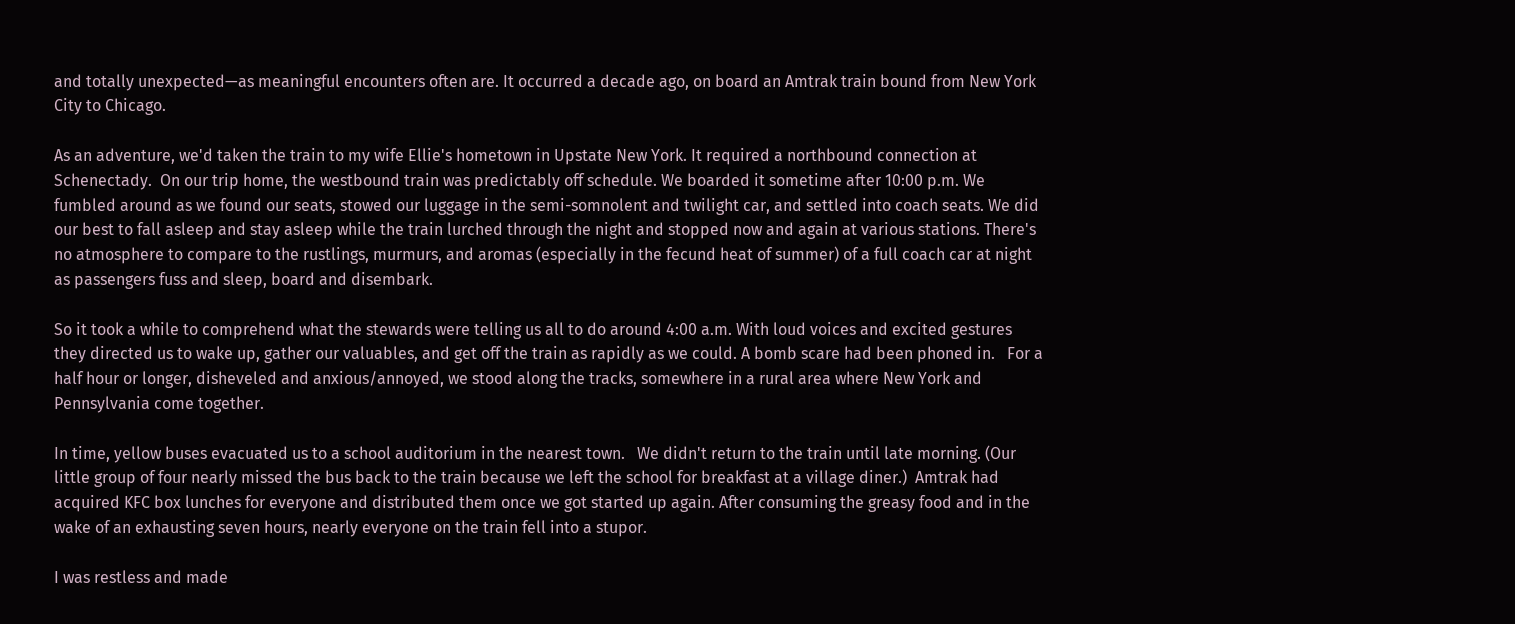and totally unexpected—as meaningful encounters often are. It occurred a decade ago, on board an Amtrak train bound from New York City to Chicago.

As an adventure, we'd taken the train to my wife Ellie's hometown in Upstate New York. It required a northbound connection at Schenectady.  On our trip home, the westbound train was predictably off schedule. We boarded it sometime after 10:00 p.m. We fumbled around as we found our seats, stowed our luggage in the semi-somnolent and twilight car, and settled into coach seats. We did our best to fall asleep and stay asleep while the train lurched through the night and stopped now and again at various stations. There's no atmosphere to compare to the rustlings, murmurs, and aromas (especially in the fecund heat of summer) of a full coach car at night as passengers fuss and sleep, board and disembark.

So it took a while to comprehend what the stewards were telling us all to do around 4:00 a.m. With loud voices and excited gestures they directed us to wake up, gather our valuables, and get off the train as rapidly as we could. A bomb scare had been phoned in.   For a half hour or longer, disheveled and anxious/annoyed, we stood along the tracks, somewhere in a rural area where New York and Pennsylvania come together.

In time, yellow buses evacuated us to a school auditorium in the nearest town.   We didn't return to the train until late morning. (Our little group of four nearly missed the bus back to the train because we left the school for breakfast at a village diner.)  Amtrak had acquired KFC box lunches for everyone and distributed them once we got started up again. After consuming the greasy food and in the wake of an exhausting seven hours, nearly everyone on the train fell into a stupor.

I was restless and made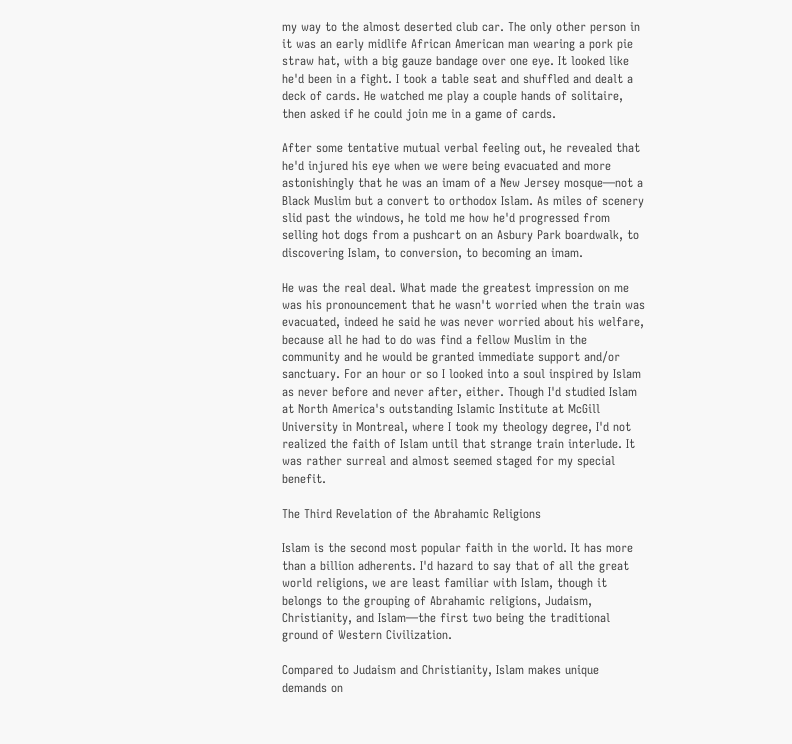my way to the almost deserted club car. The only other person in it was an early midlife African American man wearing a pork pie straw hat, with a big gauze bandage over one eye. It looked like he'd been in a fight. I took a table seat and shuffled and dealt a deck of cards. He watched me play a couple hands of solitaire, then asked if he could join me in a game of cards.

After some tentative mutual verbal feeling out, he revealed that he'd injured his eye when we were being evacuated and more astonishingly that he was an imam of a New Jersey mosque—not a Black Muslim but a convert to orthodox Islam. As miles of scenery slid past the windows, he told me how he'd progressed from selling hot dogs from a pushcart on an Asbury Park boardwalk, to discovering Islam, to conversion, to becoming an imam.

He was the real deal. What made the greatest impression on me was his pronouncement that he wasn't worried when the train was evacuated, indeed he said he was never worried about his welfare, because all he had to do was find a fellow Muslim in the community and he would be granted immediate support and/or sanctuary. For an hour or so I looked into a soul inspired by Islam as never before and never after, either. Though I'd studied Islam at North America's outstanding Islamic Institute at McGill University in Montreal, where I took my theology degree, I'd not realized the faith of Islam until that strange train interlude. It was rather surreal and almost seemed staged for my special benefit.

The Third Revelation of the Abrahamic Religions

Islam is the second most popular faith in the world. It has more than a billion adherents. I'd hazard to say that of all the great world religions, we are least familiar with Islam, though it belongs to the grouping of Abrahamic religions, Judaism, Christianity, and Islam—the first two being the traditional ground of Western Civilization.

Compared to Judaism and Christianity, Islam makes unique demands on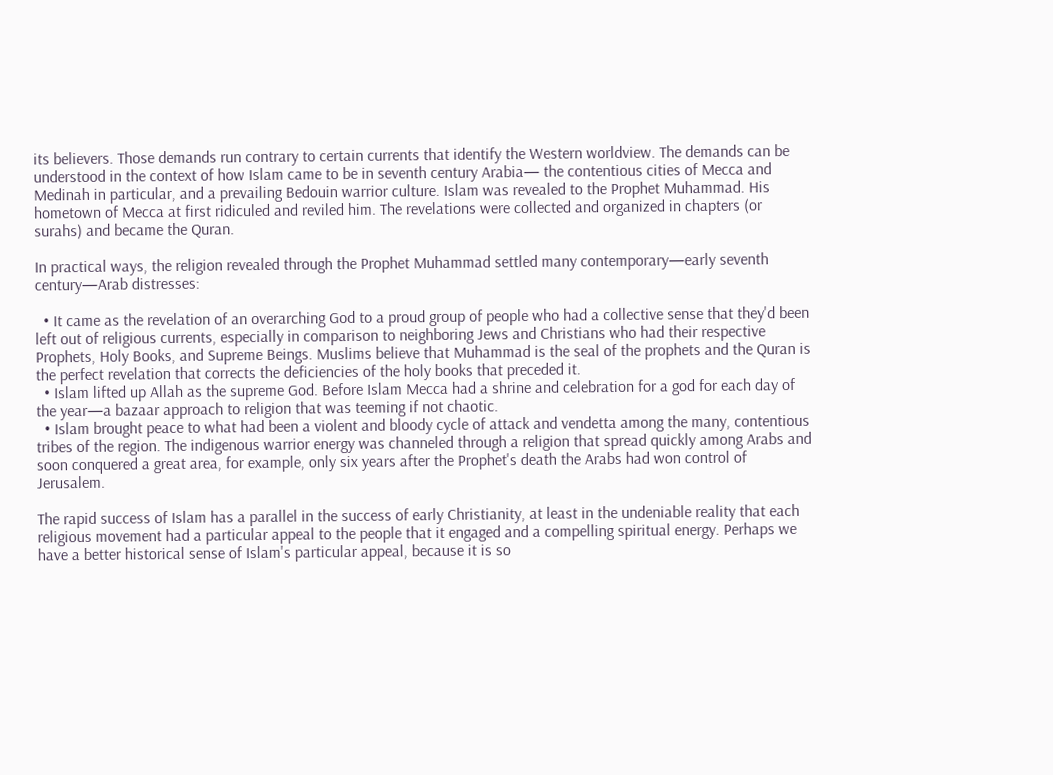its believers. Those demands run contrary to certain currents that identify the Western worldview. The demands can be understood in the context of how Islam came to be in seventh century Arabia— the contentious cities of Mecca and Medinah in particular, and a prevailing Bedouin warrior culture. Islam was revealed to the Prophet Muhammad. His hometown of Mecca at first ridiculed and reviled him. The revelations were collected and organized in chapters (or surahs) and became the Quran.

In practical ways, the religion revealed through the Prophet Muhammad settled many contemporary—early seventh century—Arab distresses:

  • It came as the revelation of an overarching God to a proud group of people who had a collective sense that they'd been left out of religious currents, especially in comparison to neighboring Jews and Christians who had their respective Prophets, Holy Books, and Supreme Beings. Muslims believe that Muhammad is the seal of the prophets and the Quran is the perfect revelation that corrects the deficiencies of the holy books that preceded it.
  • Islam lifted up Allah as the supreme God. Before Islam Mecca had a shrine and celebration for a god for each day of the year—a bazaar approach to religion that was teeming if not chaotic.
  • Islam brought peace to what had been a violent and bloody cycle of attack and vendetta among the many, contentious tribes of the region. The indigenous warrior energy was channeled through a religion that spread quickly among Arabs and soon conquered a great area, for example, only six years after the Prophet's death the Arabs had won control of Jerusalem.

The rapid success of Islam has a parallel in the success of early Christianity, at least in the undeniable reality that each religious movement had a particular appeal to the people that it engaged and a compelling spiritual energy. Perhaps we have a better historical sense of Islam's particular appeal, because it is so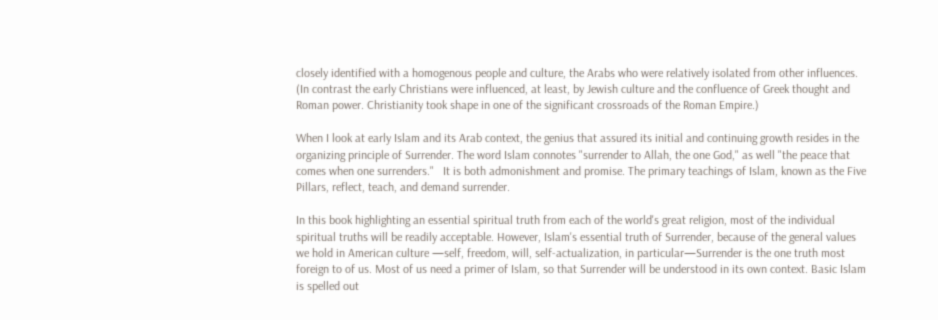closely identified with a homogenous people and culture, the Arabs who were relatively isolated from other influences. (In contrast the early Christians were influenced, at least, by Jewish culture and the confluence of Greek thought and Roman power. Christianity took shape in one of the significant crossroads of the Roman Empire.)

When I look at early Islam and its Arab context, the genius that assured its initial and continuing growth resides in the organizing principle of Surrender. The word Islam connotes "surrender to Allah, the one God," as well "the peace that comes when one surrenders."   It is both admonishment and promise. The primary teachings of Islam, known as the Five Pillars, reflect, teach, and demand surrender.

In this book highlighting an essential spiritual truth from each of the world's great religion, most of the individual spiritual truths will be readily acceptable. However, Islam's essential truth of Surrender, because of the general values we hold in American culture —self, freedom, will, self-actualization, in particular—Surrender is the one truth most foreign to of us. Most of us need a primer of Islam, so that Surrender will be understood in its own context. Basic Islam is spelled out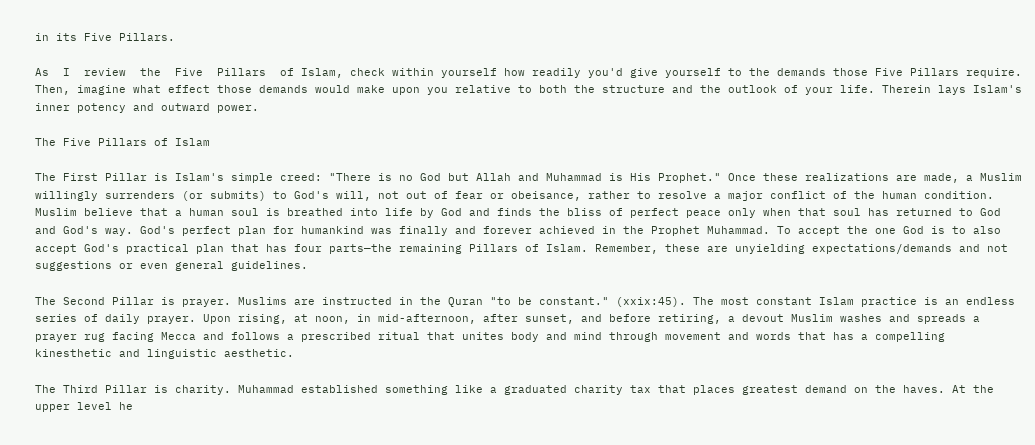in its Five Pillars.

As  I  review  the  Five  Pillars  of Islam, check within yourself how readily you'd give yourself to the demands those Five Pillars require. Then, imagine what effect those demands would make upon you relative to both the structure and the outlook of your life. Therein lays Islam's inner potency and outward power.

The Five Pillars of Islam

The First Pillar is Islam's simple creed: "There is no God but Allah and Muhammad is His Prophet." Once these realizations are made, a Muslim willingly surrenders (or submits) to God's will, not out of fear or obeisance, rather to resolve a major conflict of the human condition. Muslim believe that a human soul is breathed into life by God and finds the bliss of perfect peace only when that soul has returned to God and God's way. God's perfect plan for humankind was finally and forever achieved in the Prophet Muhammad. To accept the one God is to also accept God's practical plan that has four parts—the remaining Pillars of Islam. Remember, these are unyielding expectations/demands and not suggestions or even general guidelines.

The Second Pillar is prayer. Muslims are instructed in the Quran "to be constant." (xxix:45). The most constant Islam practice is an endless series of daily prayer. Upon rising, at noon, in mid-afternoon, after sunset, and before retiring, a devout Muslim washes and spreads a prayer rug facing Mecca and follows a prescribed ritual that unites body and mind through movement and words that has a compelling kinesthetic and linguistic aesthetic.

The Third Pillar is charity. Muhammad established something like a graduated charity tax that places greatest demand on the haves. At the upper level he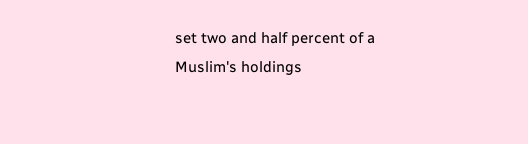set two and half percent of a Muslim's holdings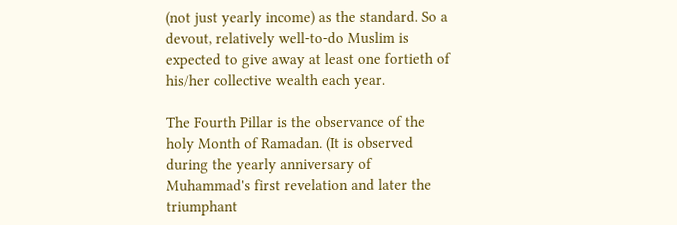(not just yearly income) as the standard. So a devout, relatively well-to-do Muslim is expected to give away at least one fortieth of his/her collective wealth each year.

The Fourth Pillar is the observance of the holy Month of Ramadan. (It is observed during the yearly anniversary of Muhammad's first revelation and later the triumphant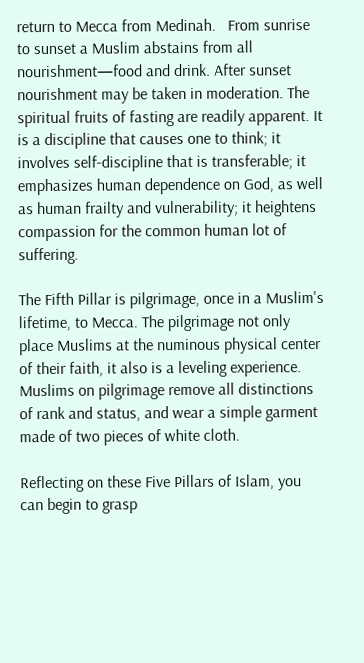return to Mecca from Medinah.   From sunrise to sunset a Muslim abstains from all nourishment—food and drink. After sunset nourishment may be taken in moderation. The spiritual fruits of fasting are readily apparent. It is a discipline that causes one to think; it involves self-discipline that is transferable; it emphasizes human dependence on God, as well as human frailty and vulnerability; it heightens compassion for the common human lot of suffering.

The Fifth Pillar is pilgrimage, once in a Muslim's lifetime, to Mecca. The pilgrimage not only place Muslims at the numinous physical center of their faith, it also is a leveling experience. Muslims on pilgrimage remove all distinctions of rank and status, and wear a simple garment made of two pieces of white cloth.

Reflecting on these Five Pillars of Islam, you can begin to grasp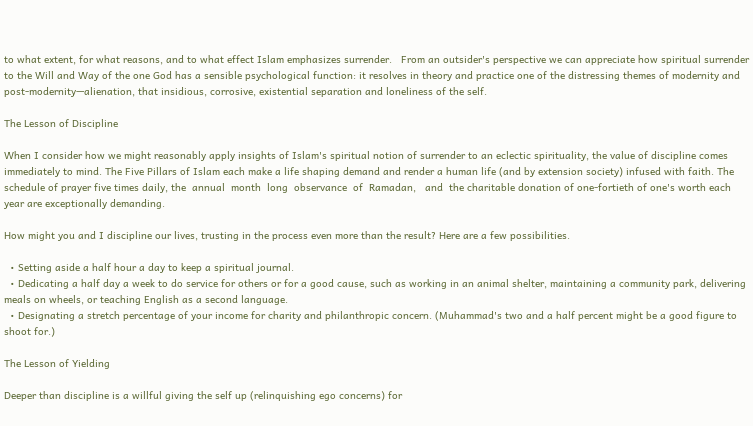to what extent, for what reasons, and to what effect Islam emphasizes surrender.   From an outsider's perspective we can appreciate how spiritual surrender to the Will and Way of the one God has a sensible psychological function: it resolves in theory and practice one of the distressing themes of modernity and post-modernity—alienation, that insidious, corrosive, existential separation and loneliness of the self.

The Lesson of Discipline

When I consider how we might reasonably apply insights of Islam's spiritual notion of surrender to an eclectic spirituality, the value of discipline comes immediately to mind. The Five Pillars of Islam each make a life shaping demand and render a human life (and by extension society) infused with faith. The schedule of prayer five times daily, the  annual  month  long  observance  of  Ramadan,   and  the charitable donation of one-fortieth of one's worth each year are exceptionally demanding.

How might you and I discipline our lives, trusting in the process even more than the result? Here are a few possibilities.

  • Setting aside a half hour a day to keep a spiritual journal.
  • Dedicating a half day a week to do service for others or for a good cause, such as working in an animal shelter, maintaining a community park, delivering meals on wheels, or teaching English as a second language.
  • Designating a stretch percentage of your income for charity and philanthropic concern. (Muhammad's two and a half percent might be a good figure to shoot for.)

The Lesson of Yielding

Deeper than discipline is a willful giving the self up (relinquishing ego concerns) for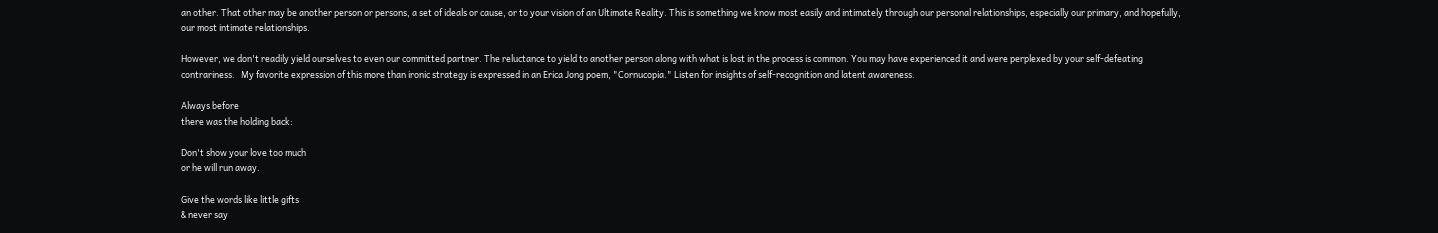an other. That other may be another person or persons, a set of ideals or cause, or to your vision of an Ultimate Reality. This is something we know most easily and intimately through our personal relationships, especially our primary, and hopefully, our most intimate relationships.

However, we don't readily yield ourselves to even our committed partner. The reluctance to yield to another person along with what is lost in the process is common. You may have experienced it and were perplexed by your self-defeating contrariness.   My favorite expression of this more than ironic strategy is expressed in an Erica Jong poem, "Cornucopia." Listen for insights of self-recognition and latent awareness.

Always before
there was the holding back:

Don't show your love too much
or he will run away.

Give the words like little gifts
& never say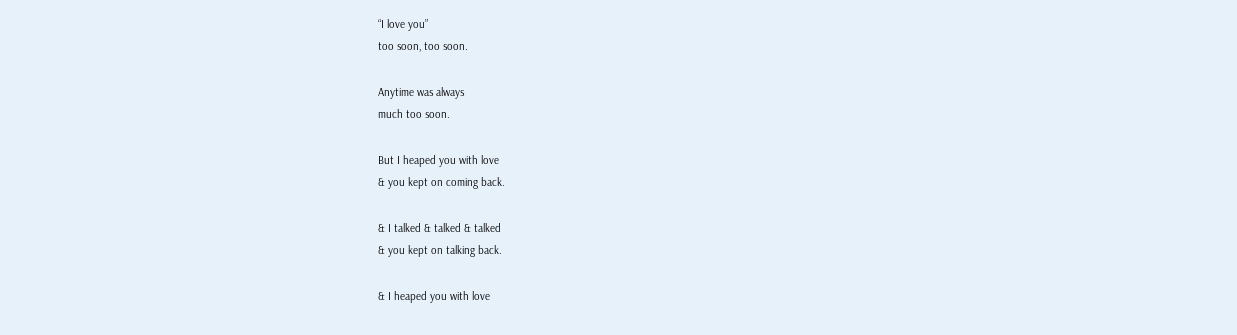“I love you”
too soon, too soon.

Anytime was always
much too soon.

But I heaped you with love
& you kept on coming back.

& I talked & talked & talked
& you kept on talking back.

& I heaped you with love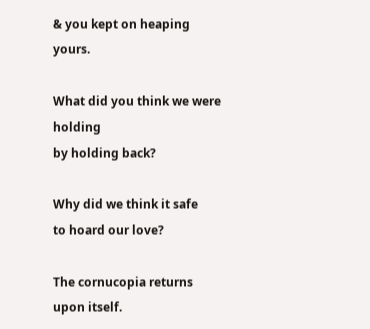& you kept on heaping yours.

What did you think we were holding
by holding back?

Why did we think it safe
to hoard our love?

The cornucopia returns
upon itself.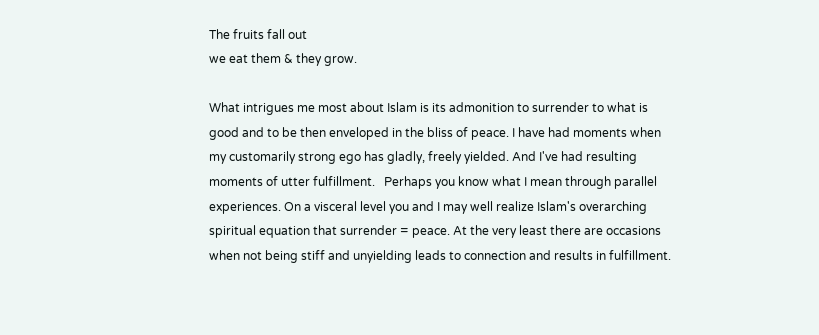The fruits fall out
we eat them & they grow.

What intrigues me most about Islam is its admonition to surrender to what is good and to be then enveloped in the bliss of peace. I have had moments when my customarily strong ego has gladly, freely yielded. And I've had resulting moments of utter fulfillment.   Perhaps you know what I mean through parallel experiences. On a visceral level you and I may well realize Islam's overarching spiritual equation that surrender = peace. At the very least there are occasions when not being stiff and unyielding leads to connection and results in fulfillment.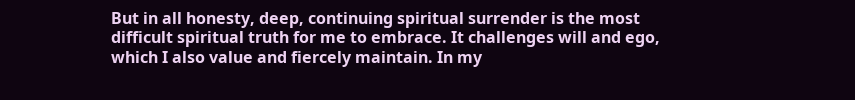But in all honesty, deep, continuing spiritual surrender is the most difficult spiritual truth for me to embrace. It challenges will and ego, which I also value and fiercely maintain. In my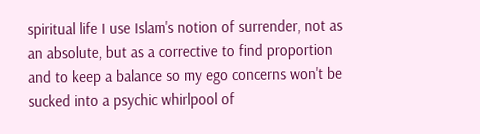spiritual life I use Islam's notion of surrender, not as an absolute, but as a corrective to find proportion and to keep a balance so my ego concerns won't be sucked into a psychic whirlpool of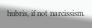hubris, if not narcissism.